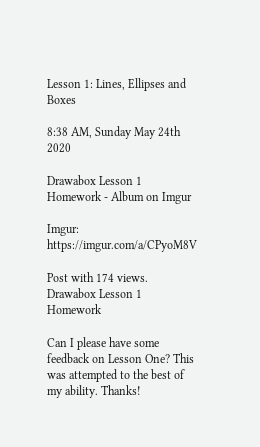Lesson 1: Lines, Ellipses and Boxes

8:38 AM, Sunday May 24th 2020

Drawabox Lesson 1 Homework - Album on Imgur

Imgur: https://imgur.com/a/CPyoM8V

Post with 174 views. Drawabox Lesson 1 Homework

Can I please have some feedback on Lesson One? This was attempted to the best of my ability. Thanks!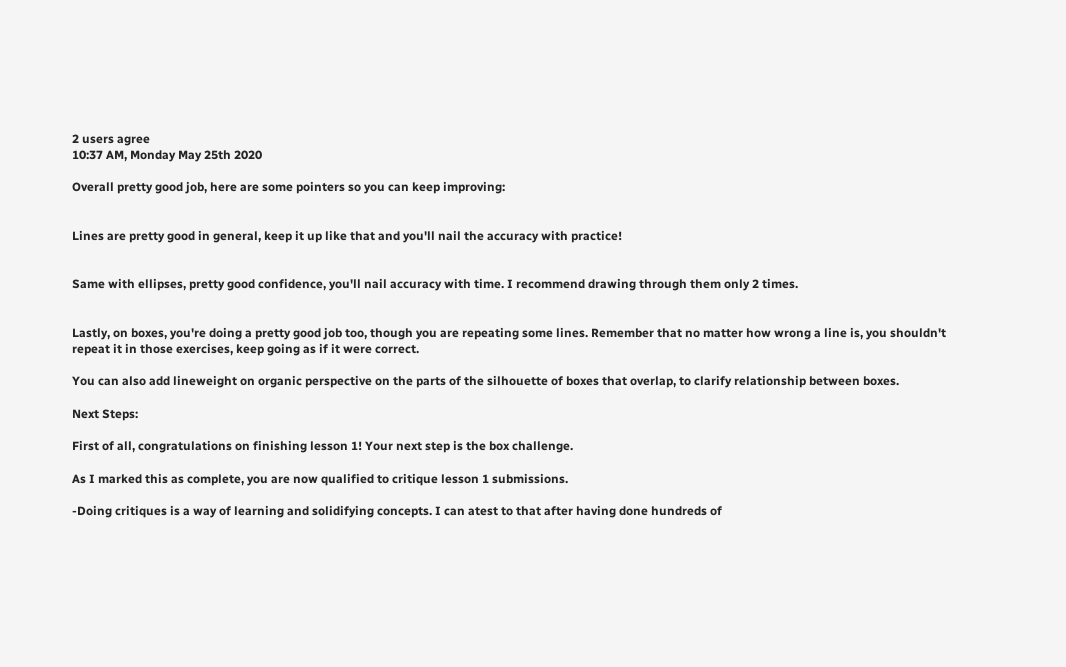2 users agree
10:37 AM, Monday May 25th 2020

Overall pretty good job, here are some pointers so you can keep improving:


Lines are pretty good in general, keep it up like that and you'll nail the accuracy with practice!


Same with ellipses, pretty good confidence, you'll nail accuracy with time. I recommend drawing through them only 2 times.


Lastly, on boxes, you're doing a pretty good job too, though you are repeating some lines. Remember that no matter how wrong a line is, you shouldn't repeat it in those exercises, keep going as if it were correct.

You can also add lineweight on organic perspective on the parts of the silhouette of boxes that overlap, to clarify relationship between boxes.

Next Steps:

First of all, congratulations on finishing lesson 1! Your next step is the box challenge.

As I marked this as complete, you are now qualified to critique lesson 1 submissions.

-Doing critiques is a way of learning and solidifying concepts. I can atest to that after having done hundreds of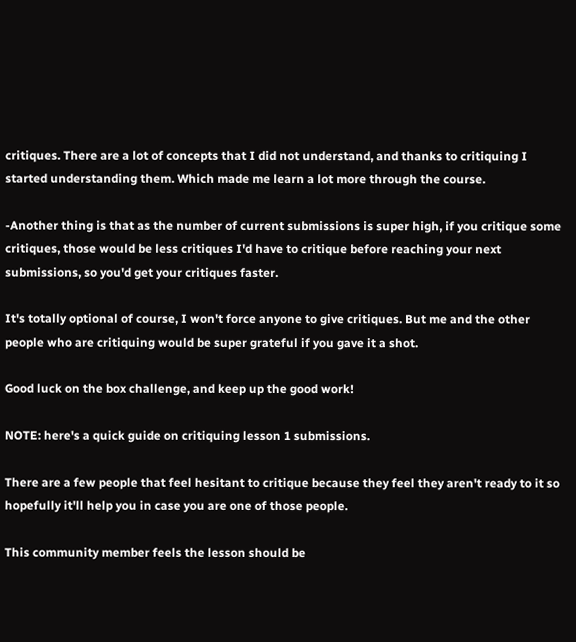critiques. There are a lot of concepts that I did not understand, and thanks to critiquing I started understanding them. Which made me learn a lot more through the course.

-Another thing is that as the number of current submissions is super high, if you critique some critiques, those would be less critiques I'd have to critique before reaching your next submissions, so you'd get your critiques faster.

It's totally optional of course, I won't force anyone to give critiques. But me and the other people who are critiquing would be super grateful if you gave it a shot.

Good luck on the box challenge, and keep up the good work!

NOTE: here's a quick guide on critiquing lesson 1 submissions.

There are a few people that feel hesitant to critique because they feel they aren't ready to it so hopefully it'll help you in case you are one of those people.

This community member feels the lesson should be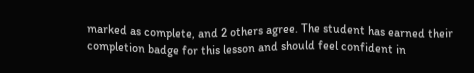marked as complete, and 2 others agree. The student has earned their completion badge for this lesson and should feel confident in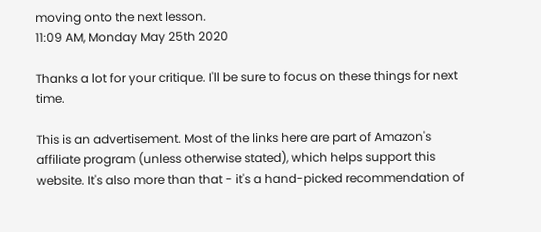moving onto the next lesson.
11:09 AM, Monday May 25th 2020

Thanks a lot for your critique. I'll be sure to focus on these things for next time.

This is an advertisement. Most of the links here are part of Amazon's affiliate program (unless otherwise stated), which helps support this website. It's also more than that - it's a hand-picked recommendation of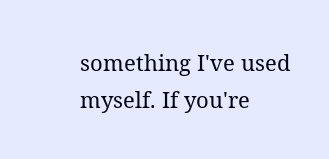something I've used myself. If you're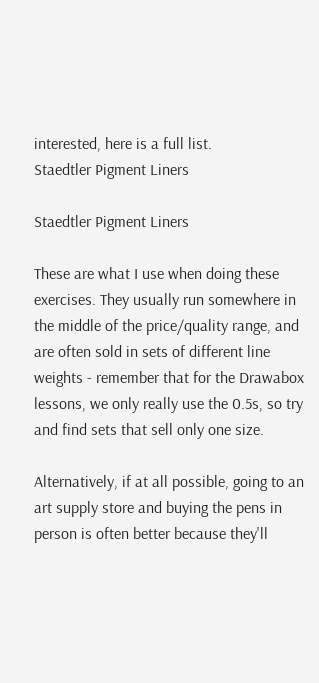interested, here is a full list.
Staedtler Pigment Liners

Staedtler Pigment Liners

These are what I use when doing these exercises. They usually run somewhere in the middle of the price/quality range, and are often sold in sets of different line weights - remember that for the Drawabox lessons, we only really use the 0.5s, so try and find sets that sell only one size.

Alternatively, if at all possible, going to an art supply store and buying the pens in person is often better because they'll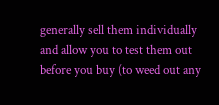generally sell them individually and allow you to test them out before you buy (to weed out any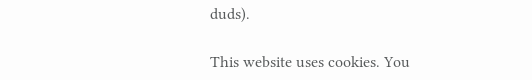duds).

This website uses cookies. You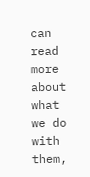can read more about what we do with them,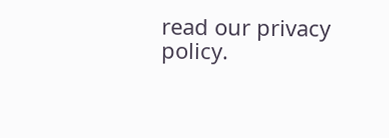read our privacy policy.